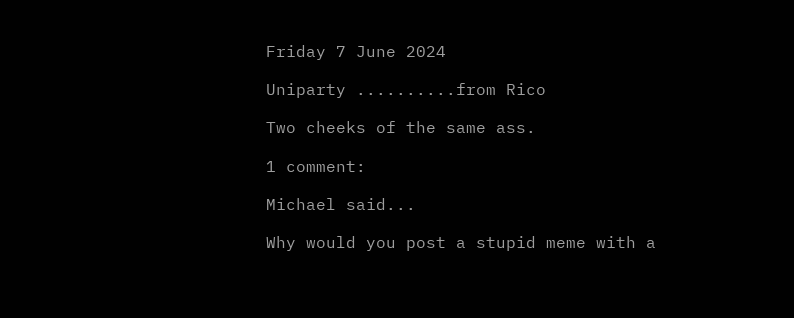Friday 7 June 2024

Uniparty ..........from Rico

Two cheeks of the same ass.

1 comment:

Michael said...

Why would you post a stupid meme with a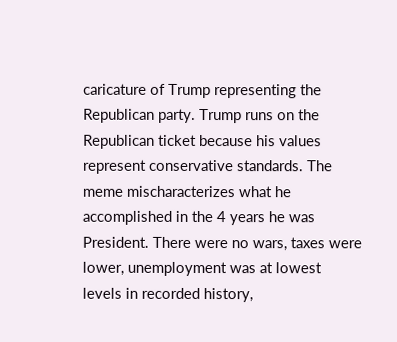caricature of Trump representing the Republican party. Trump runs on the Republican ticket because his values represent conservative standards. The meme mischaracterizes what he accomplished in the 4 years he was President. There were no wars, taxes were lower, unemployment was at lowest levels in recorded history,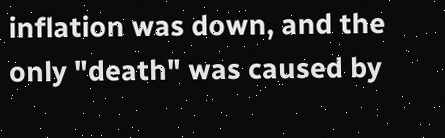inflation was down, and the only "death" was caused by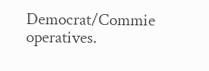Democrat/Commie operatives.